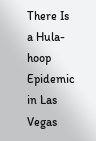There Is a Hula-hoop Epidemic in Las Vegas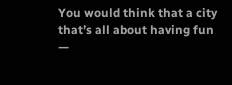You would think that a city that’s all about having fun —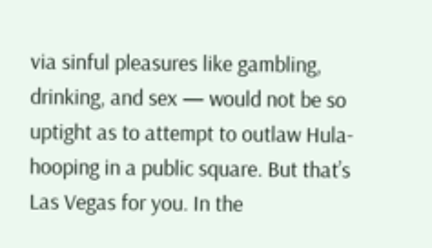via sinful pleasures like gambling, drinking, and sex — would not be so uptight as to attempt to outlaw Hula-hooping in a public square. But that’s Las Vegas for you. In the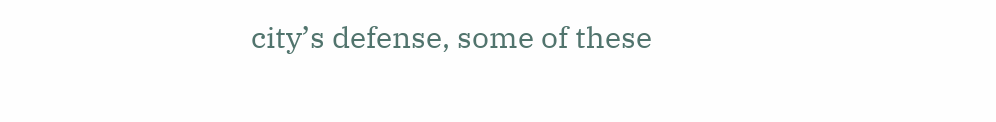city’s defense, some of these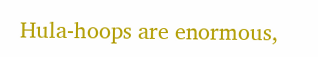Hula-hoops are enormous,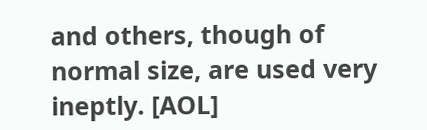and others, though of normal size, are used very ineptly. [AOL]